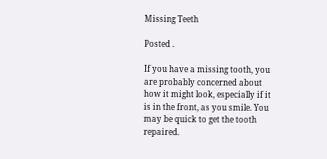Missing Teeth

Posted .

If you have a missing tooth, you are probably concerned about how it might look, especially if it is in the front, as you smile. You may be quick to get the tooth repaired.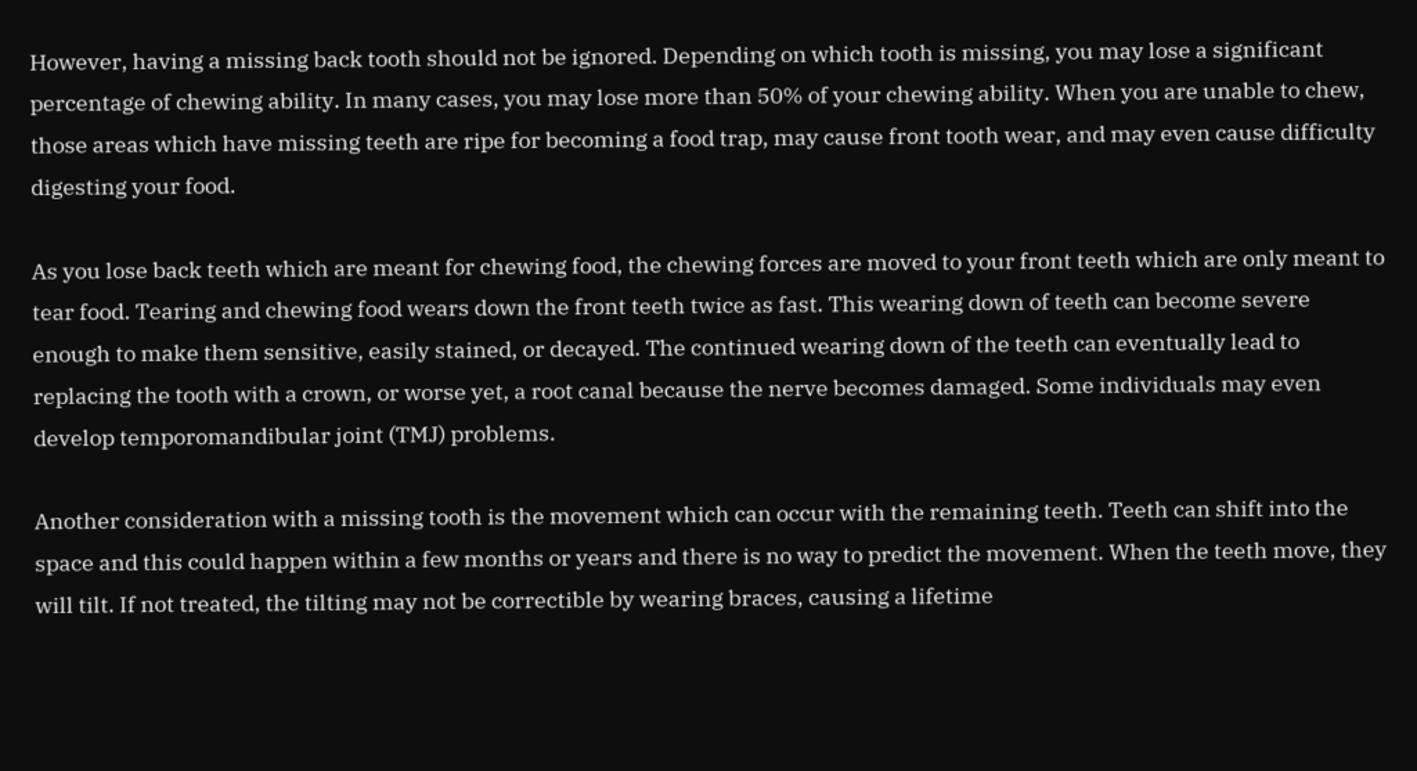However, having a missing back tooth should not be ignored. Depending on which tooth is missing, you may lose a significant percentage of chewing ability. In many cases, you may lose more than 50% of your chewing ability. When you are unable to chew, those areas which have missing teeth are ripe for becoming a food trap, may cause front tooth wear, and may even cause difficulty digesting your food.

As you lose back teeth which are meant for chewing food, the chewing forces are moved to your front teeth which are only meant to tear food. Tearing and chewing food wears down the front teeth twice as fast. This wearing down of teeth can become severe enough to make them sensitive, easily stained, or decayed. The continued wearing down of the teeth can eventually lead to replacing the tooth with a crown, or worse yet, a root canal because the nerve becomes damaged. Some individuals may even develop temporomandibular joint (TMJ) problems.

Another consideration with a missing tooth is the movement which can occur with the remaining teeth. Teeth can shift into the space and this could happen within a few months or years and there is no way to predict the movement. When the teeth move, they will tilt. If not treated, the tilting may not be correctible by wearing braces, causing a lifetime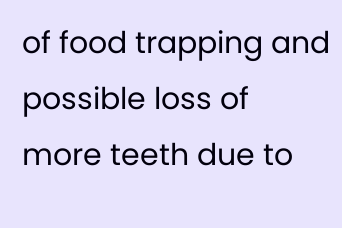of food trapping and possible loss of more teeth due to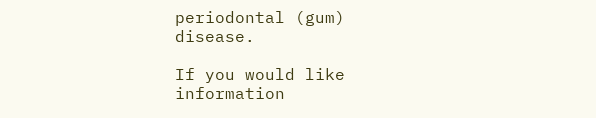periodontal (gum) disease.

If you would like information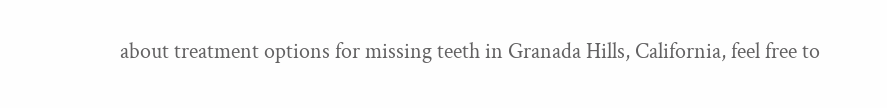about treatment options for missing teeth in Granada Hills, California, feel free to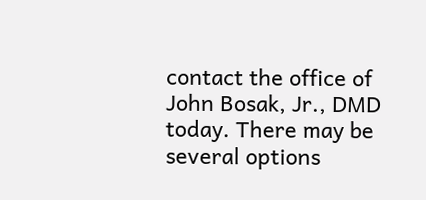contact the office of John Bosak, Jr., DMD today. There may be several options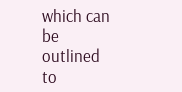which can be outlined to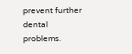prevent further dental problems.